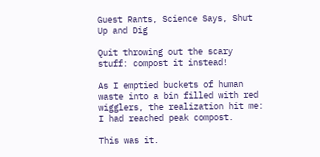Guest Rants, Science Says, Shut Up and Dig

Quit throwing out the scary stuff: compost it instead!

As I emptied buckets of human waste into a bin filled with red wigglers, the realization hit me: I had reached peak compost.

This was it.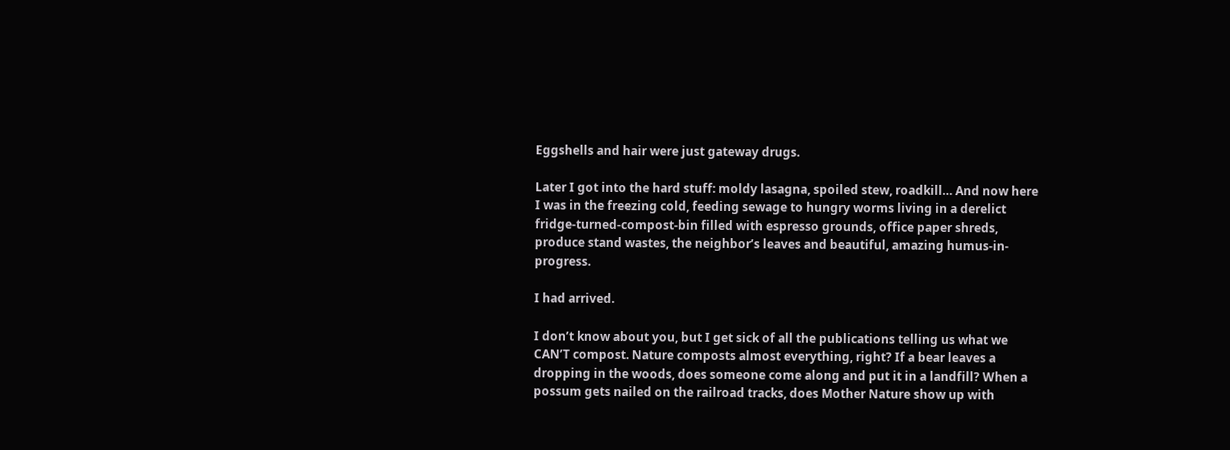Eggshells and hair were just gateway drugs.

Later I got into the hard stuff: moldy lasagna, spoiled stew, roadkill… And now here I was in the freezing cold, feeding sewage to hungry worms living in a derelict fridge-turned-compost-bin filled with espresso grounds, office paper shreds, produce stand wastes, the neighbor’s leaves and beautiful, amazing humus-in-progress.

I had arrived.

I don’t know about you, but I get sick of all the publications telling us what we CAN’T compost. Nature composts almost everything, right? If a bear leaves a dropping in the woods, does someone come along and put it in a landfill? When a possum gets nailed on the railroad tracks, does Mother Nature show up with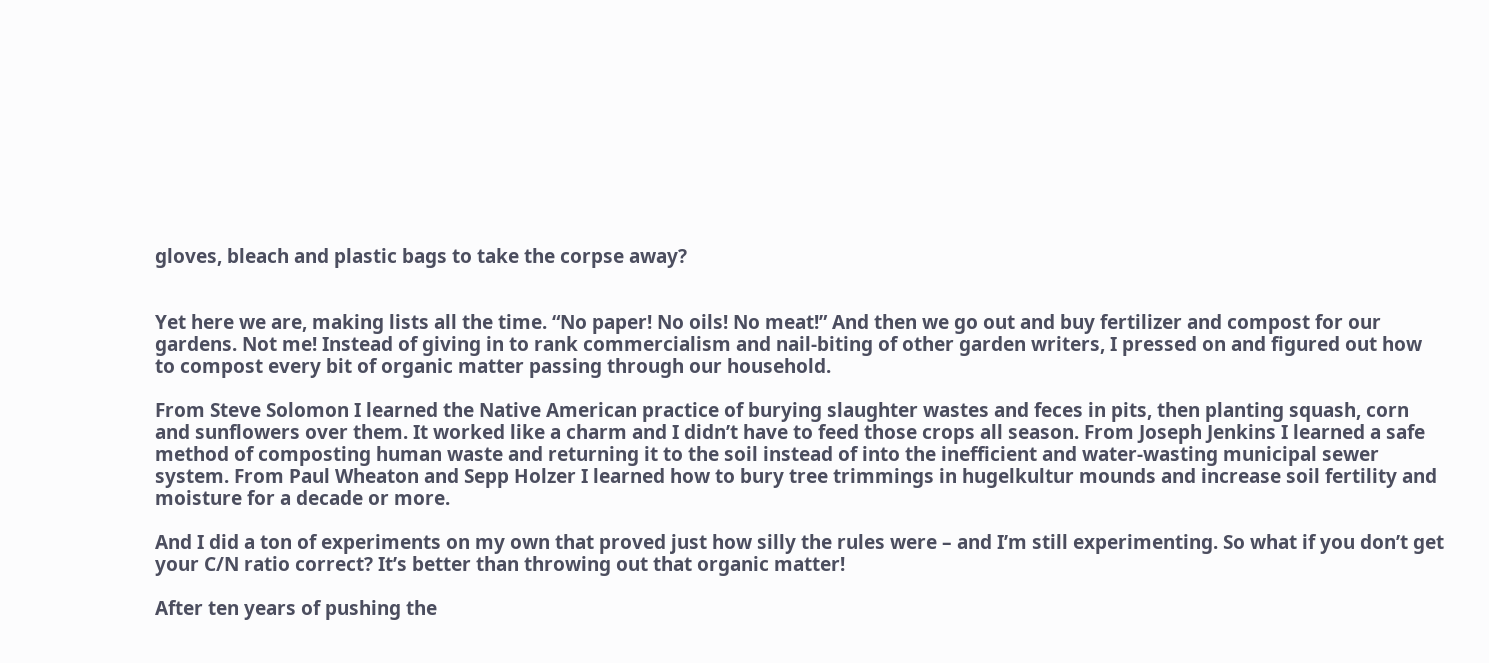gloves, bleach and plastic bags to take the corpse away?


Yet here we are, making lists all the time. “No paper! No oils! No meat!” And then we go out and buy fertilizer and compost for our gardens. Not me! Instead of giving in to rank commercialism and nail-biting of other garden writers, I pressed on and figured out how to compost every bit of organic matter passing through our household.

From Steve Solomon I learned the Native American practice of burying slaughter wastes and feces in pits, then planting squash, corn and sunflowers over them. It worked like a charm and I didn’t have to feed those crops all season. From Joseph Jenkins I learned a safe method of composting human waste and returning it to the soil instead of into the inefficient and water-wasting municipal sewer system. From Paul Wheaton and Sepp Holzer I learned how to bury tree trimmings in hugelkultur mounds and increase soil fertility and moisture for a decade or more.

And I did a ton of experiments on my own that proved just how silly the rules were – and I’m still experimenting. So what if you don’t get your C/N ratio correct? It’s better than throwing out that organic matter!

After ten years of pushing the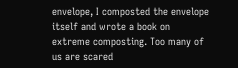envelope, I composted the envelope itself and wrote a book on extreme composting. Too many of us are scared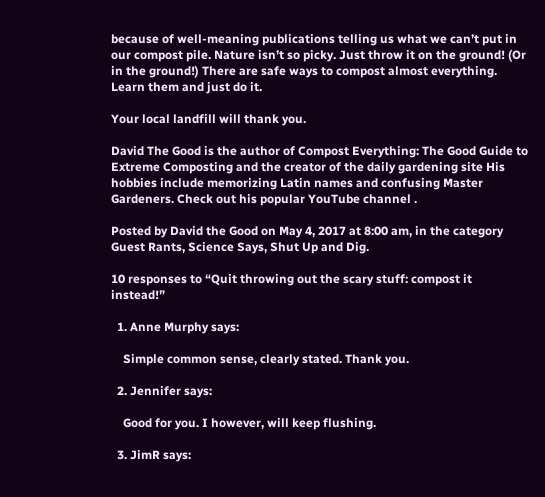because of well-meaning publications telling us what we can’t put in our compost pile. Nature isn’t so picky. Just throw it on the ground! (Or in the ground!) There are safe ways to compost almost everything. Learn them and just do it.

Your local landfill will thank you.

David The Good is the author of Compost Everything: The Good Guide to Extreme Composting and the creator of the daily gardening site His hobbies include memorizing Latin names and confusing Master Gardeners. Check out his popular YouTube channel .

Posted by David the Good on May 4, 2017 at 8:00 am, in the category Guest Rants, Science Says, Shut Up and Dig.

10 responses to “Quit throwing out the scary stuff: compost it instead!”

  1. Anne Murphy says:

    Simple common sense, clearly stated. Thank you.

  2. Jennifer says:

    Good for you. I however, will keep flushing.

  3. JimR says: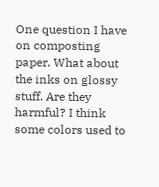One question I have on composting paper. What about the inks on glossy stuff. Are they harmful? I think some colors used to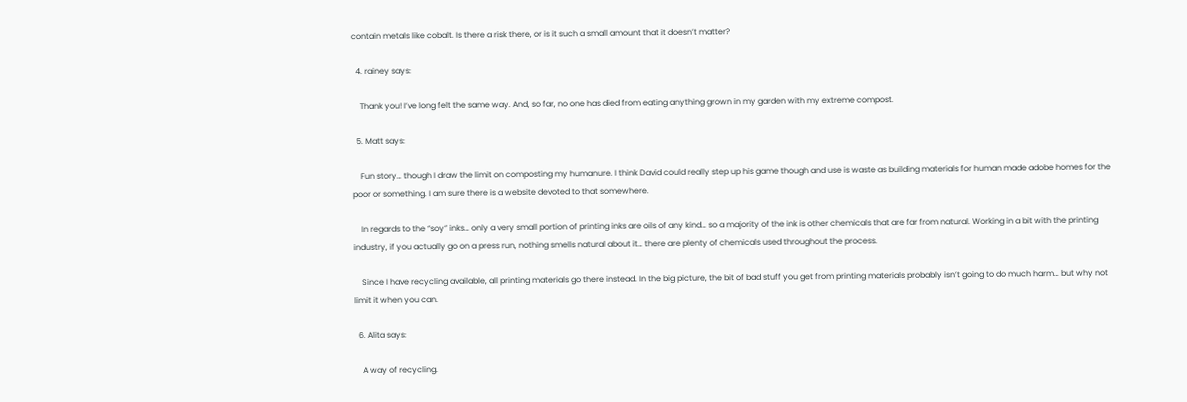contain metals like cobalt. Is there a risk there, or is it such a small amount that it doesn’t matter?

  4. rainey says:

    Thank you! I’ve long felt the same way. And, so far, no one has died from eating anything grown in my garden with my extreme compost.

  5. Matt says:

    Fun story… though I draw the limit on composting my humanure. I think David could really step up his game though and use is waste as building materials for human made adobe homes for the poor or something. I am sure there is a website devoted to that somewhere.

    In regards to the “soy” inks… only a very small portion of printing inks are oils of any kind… so a majority of the ink is other chemicals that are far from natural. Working in a bit with the printing industry, if you actually go on a press run, nothing smells natural about it… there are plenty of chemicals used throughout the process.

    Since I have recycling available, all printing materials go there instead. In the big picture, the bit of bad stuff you get from printing materials probably isn’t going to do much harm… but why not limit it when you can.

  6. Alita says:

    A way of recycling.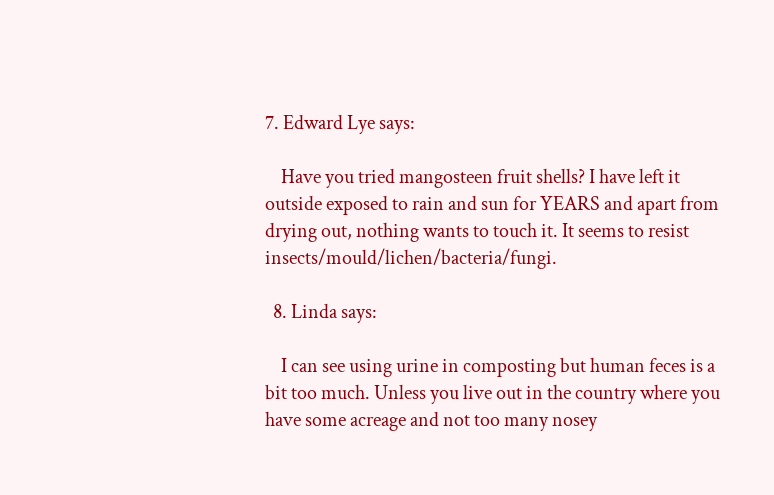7. Edward Lye says:

    Have you tried mangosteen fruit shells? I have left it outside exposed to rain and sun for YEARS and apart from drying out, nothing wants to touch it. It seems to resist insects/mould/lichen/bacteria/fungi.

  8. Linda says:

    I can see using urine in composting but human feces is a bit too much. Unless you live out in the country where you have some acreage and not too many nosey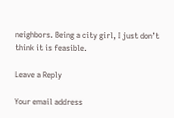neighbors. Being a city girl, I just don’t think it is feasible.

Leave a Reply

Your email address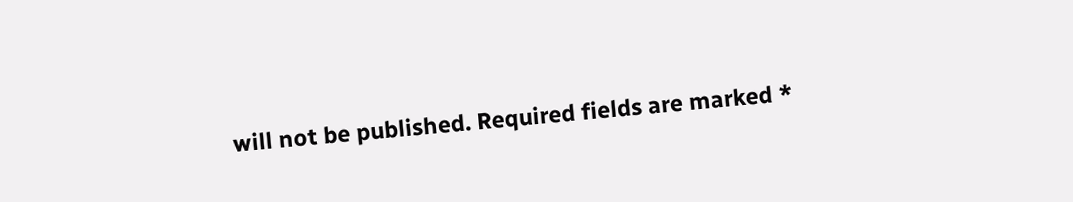will not be published. Required fields are marked *